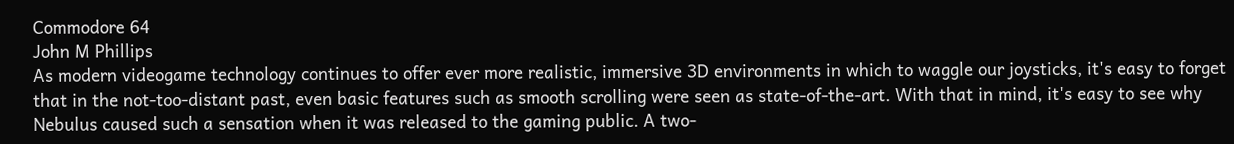Commodore 64
John M Phillips
As modern videogame technology continues to offer ever more realistic, immersive 3D environments in which to waggle our joysticks, it's easy to forget that in the not-too-distant past, even basic features such as smooth scrolling were seen as state-of-the-art. With that in mind, it's easy to see why Nebulus caused such a sensation when it was released to the gaming public. A two-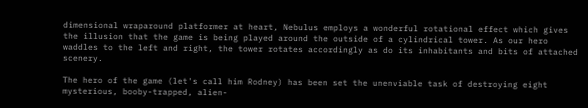dimensional wraparound platformer at heart, Nebulus employs a wonderful rotational effect which gives the illusion that the game is being played around the outside of a cylindrical tower. As our hero waddles to the left and right, the tower rotates accordingly as do its inhabitants and bits of attached scenery.

The hero of the game (let's call him Rodney) has been set the unenviable task of destroying eight mysterious, booby-trapped, alien-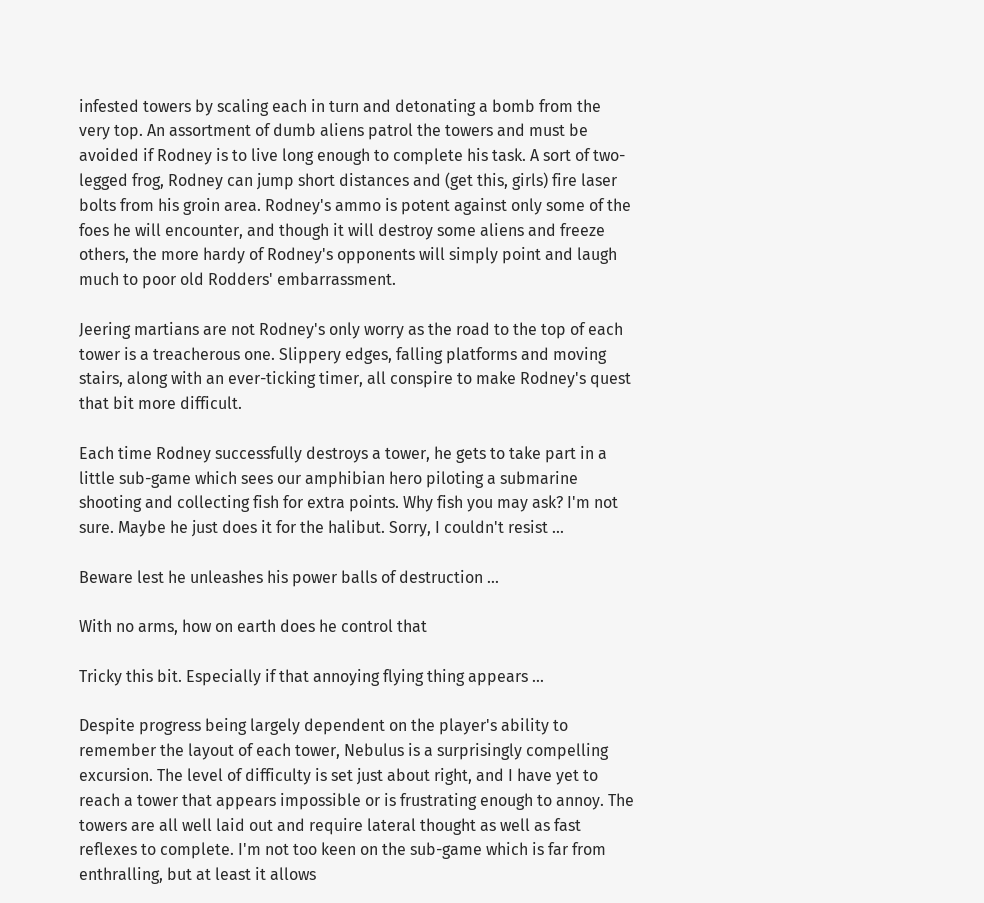infested towers by scaling each in turn and detonating a bomb from the very top. An assortment of dumb aliens patrol the towers and must be avoided if Rodney is to live long enough to complete his task. A sort of two-legged frog, Rodney can jump short distances and (get this, girls) fire laser bolts from his groin area. Rodney's ammo is potent against only some of the foes he will encounter, and though it will destroy some aliens and freeze others, the more hardy of Rodney's opponents will simply point and laugh much to poor old Rodders' embarrassment.

Jeering martians are not Rodney's only worry as the road to the top of each tower is a treacherous one. Slippery edges, falling platforms and moving stairs, along with an ever-ticking timer, all conspire to make Rodney's quest that bit more difficult.

Each time Rodney successfully destroys a tower, he gets to take part in a little sub-game which sees our amphibian hero piloting a submarine shooting and collecting fish for extra points. Why fish you may ask? I'm not sure. Maybe he just does it for the halibut. Sorry, I couldn't resist ...

Beware lest he unleashes his power balls of destruction ...

With no arms, how on earth does he control that

Tricky this bit. Especially if that annoying flying thing appears ...

Despite progress being largely dependent on the player's ability to remember the layout of each tower, Nebulus is a surprisingly compelling excursion. The level of difficulty is set just about right, and I have yet to reach a tower that appears impossible or is frustrating enough to annoy. The towers are all well laid out and require lateral thought as well as fast reflexes to complete. I'm not too keen on the sub-game which is far from enthralling, but at least it allows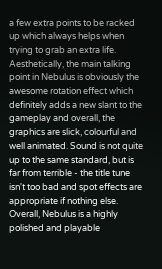a few extra points to be racked up which always helps when trying to grab an extra life. Aesthetically, the main talking point in Nebulus is obviously the awesome rotation effect which definitely adds a new slant to the gameplay and overall, the graphics are slick, colourful and well animated. Sound is not quite up to the same standard, but is far from terrible - the title tune isn't too bad and spot effects are appropriate if nothing else. Overall, Nebulus is a highly polished and playable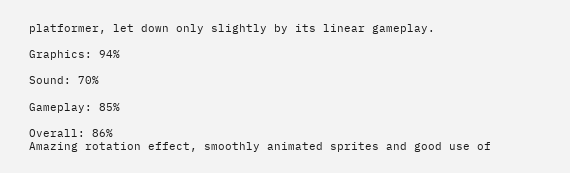platformer, let down only slightly by its linear gameplay.

Graphics: 94%

Sound: 70%

Gameplay: 85%

Overall: 86%
Amazing rotation effect, smoothly animated sprites and good use of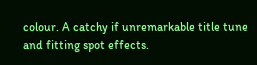colour. A catchy if unremarkable title tune and fitting spot effects.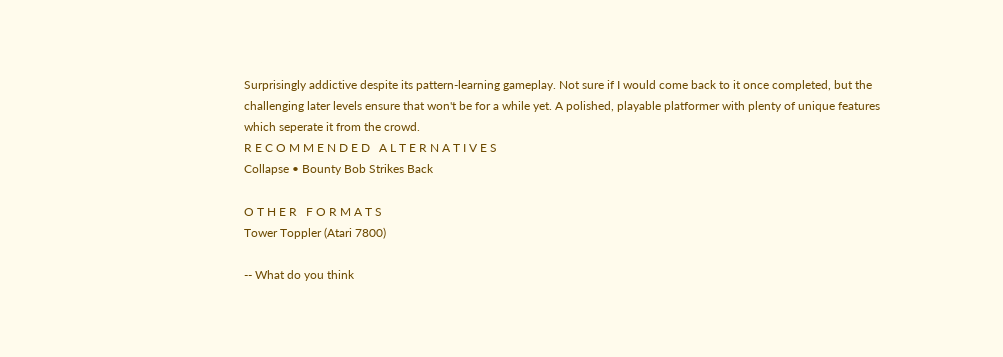Surprisingly addictive despite its pattern-learning gameplay. Not sure if I would come back to it once completed, but the challenging later levels ensure that won't be for a while yet. A polished, playable platformer with plenty of unique features which seperate it from the crowd.
R E C O M M E N D E D   A L T E R N A T I V E S
Collapse • Bounty Bob Strikes Back

O T H E R   F O R M A T S
Tower Toppler (Atari 7800)

-- What do you think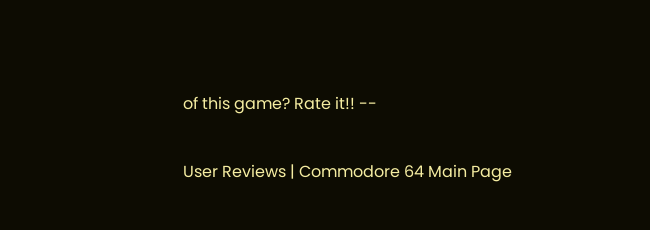of this game? Rate it!! --

User Reviews | Commodore 64 Main Page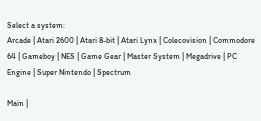Select a system:
Arcade | Atari 2600 | Atari 8-bit | Atari Lynx | Colecovision | Commodore 64 | Gameboy | NES | Game Gear | Master System | Megadrive | PC Engine | Super Nintendo | Spectrum

Main |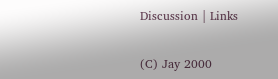Discussion | Links


(C) Jay 2000